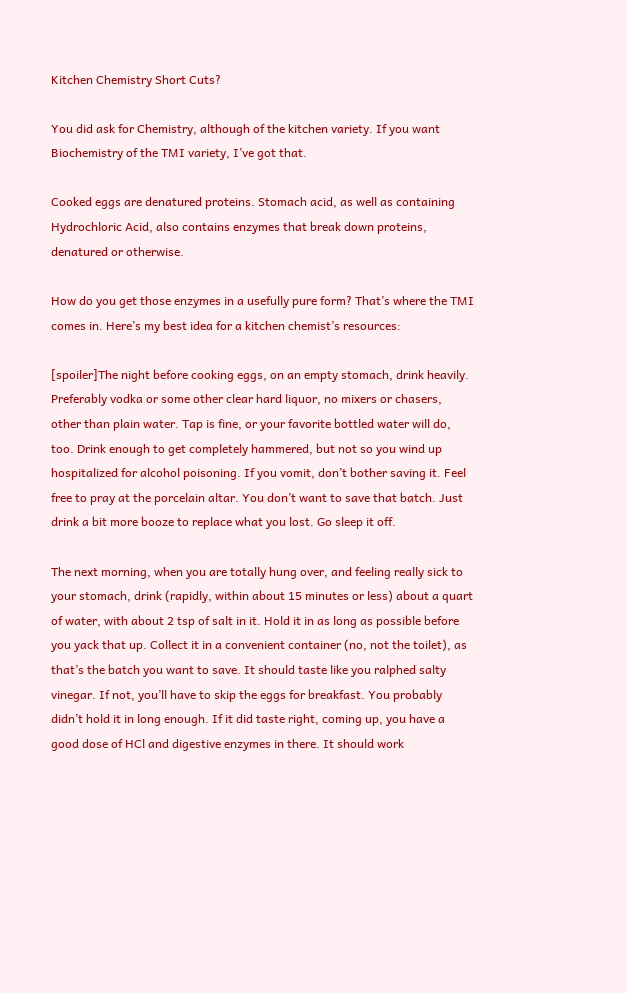Kitchen Chemistry Short Cuts?

You did ask for Chemistry, although of the kitchen variety. If you want Biochemistry of the TMI variety, I’ve got that.

Cooked eggs are denatured proteins. Stomach acid, as well as containing Hydrochloric Acid, also contains enzymes that break down proteins, denatured or otherwise.

How do you get those enzymes in a usefully pure form? That’s where the TMI comes in. Here’s my best idea for a kitchen chemist’s resources:

[spoiler]The night before cooking eggs, on an empty stomach, drink heavily. Preferably vodka or some other clear hard liquor, no mixers or chasers, other than plain water. Tap is fine, or your favorite bottled water will do, too. Drink enough to get completely hammered, but not so you wind up hospitalized for alcohol poisoning. If you vomit, don’t bother saving it. Feel free to pray at the porcelain altar. You don’t want to save that batch. Just drink a bit more booze to replace what you lost. Go sleep it off.

The next morning, when you are totally hung over, and feeling really sick to your stomach, drink (rapidly, within about 15 minutes or less) about a quart of water, with about 2 tsp of salt in it. Hold it in as long as possible before you yack that up. Collect it in a convenient container (no, not the toilet), as that’s the batch you want to save. It should taste like you ralphed salty vinegar. If not, you’ll have to skip the eggs for breakfast. You probably didn’t hold it in long enough. If it did taste right, coming up, you have a good dose of HCl and digestive enzymes in there. It should work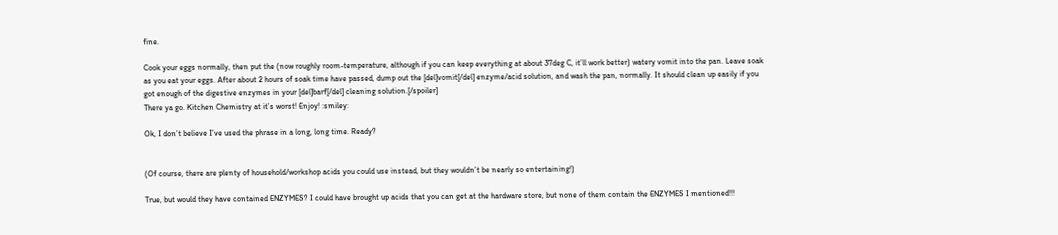fine.

Cook your eggs normally, then put the (now roughly room-temperature, although if you can keep everything at about 37deg C, it’ll work better) watery vomit into the pan. Leave soak as you eat your eggs. After about 2 hours of soak time have passed, dump out the [del]vomit[/del] enzyme/acid solution, and wash the pan, normally. It should clean up easily if you got enough of the digestive enzymes in your [del]barf[/del] cleaning solution.[/spoiler]
There ya go. Kitchen Chemistry at it’s worst! Enjoy! :smiley:

Ok, I don’t believe I’ve used the phrase in a long, long time. Ready?


(Of course, there are plenty of household/workshop acids you could use instead, but they wouldn’t be nearly so entertaining!)

True, but would they have contained ENZYMES? I could have brought up acids that you can get at the hardware store, but none of them contain the ENZYMES I mentioned!!!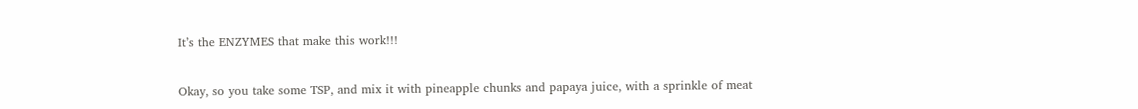It’s the ENZYMES that make this work!!!


Okay, so you take some TSP, and mix it with pineapple chunks and papaya juice, with a sprinkle of meat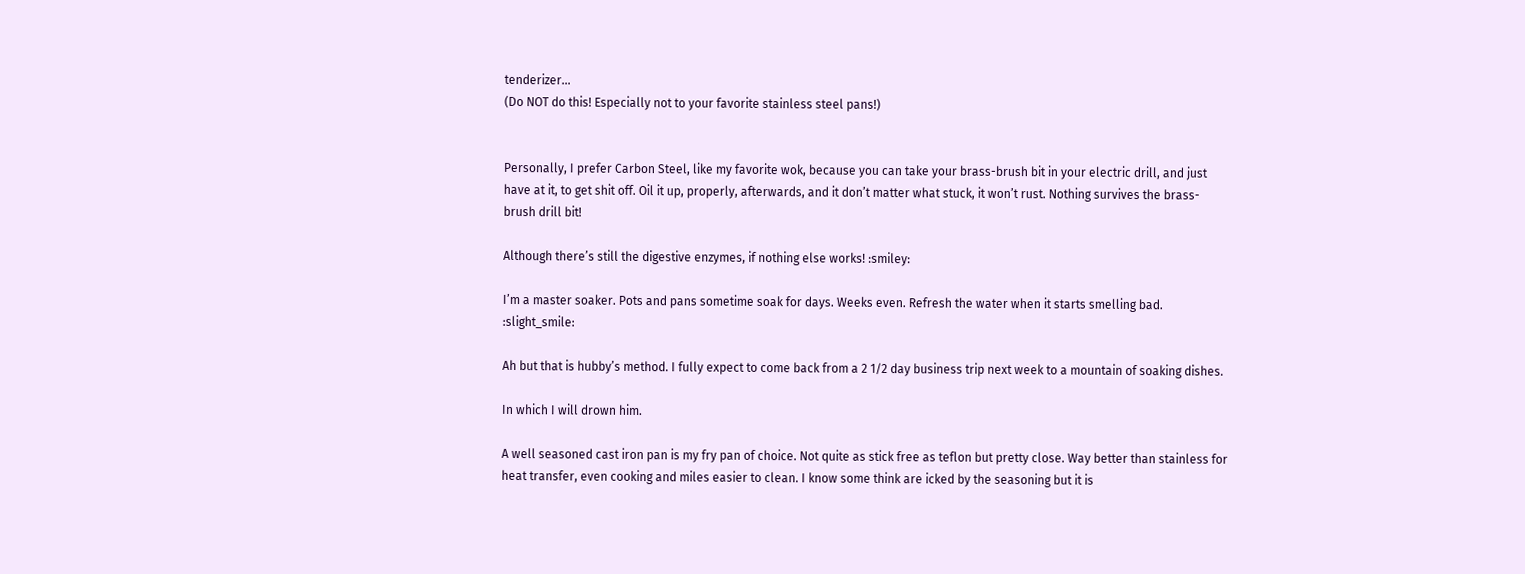tenderizer…
(Do NOT do this! Especially not to your favorite stainless steel pans!)


Personally, I prefer Carbon Steel, like my favorite wok, because you can take your brass-brush bit in your electric drill, and just have at it, to get shit off. Oil it up, properly, afterwards, and it don’t matter what stuck, it won’t rust. Nothing survives the brass-brush drill bit!

Although there’s still the digestive enzymes, if nothing else works! :smiley:

I’m a master soaker. Pots and pans sometime soak for days. Weeks even. Refresh the water when it starts smelling bad. :slight_smile:

Ah but that is hubby’s method. I fully expect to come back from a 2 1/2 day business trip next week to a mountain of soaking dishes.

In which I will drown him.

A well seasoned cast iron pan is my fry pan of choice. Not quite as stick free as teflon but pretty close. Way better than stainless for heat transfer, even cooking and miles easier to clean. I know some think are icked by the seasoning but it is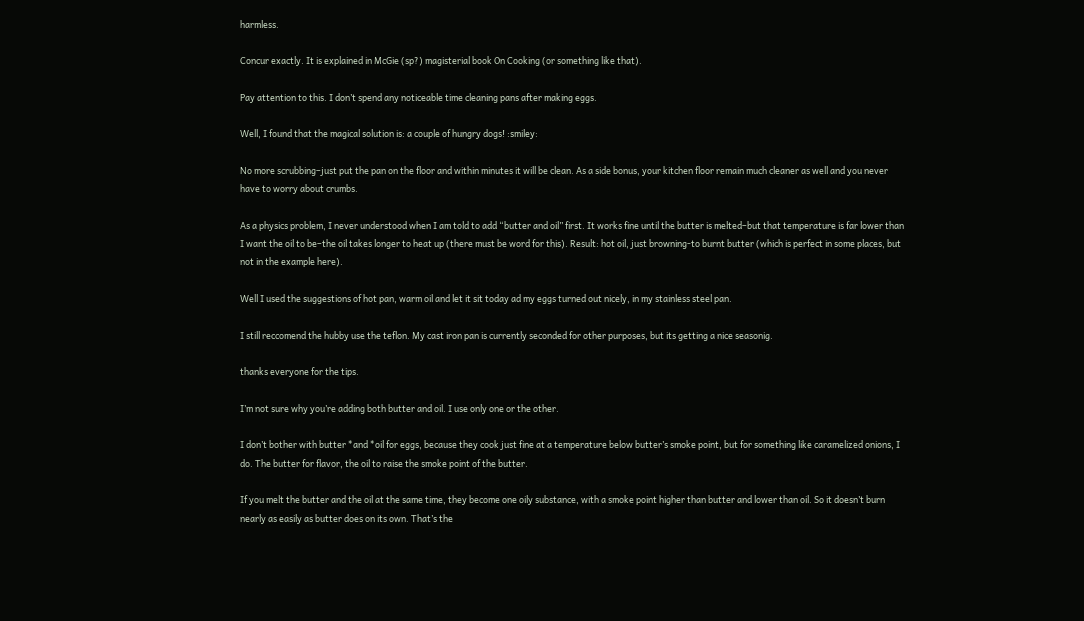harmless.

Concur exactly. It is explained in McGie (sp?) magisterial book On Cooking (or something like that).

Pay attention to this. I don’t spend any noticeable time cleaning pans after making eggs.

Well, I found that the magical solution is: a couple of hungry dogs! :smiley:

No more scrubbing–just put the pan on the floor and within minutes it will be clean. As a side bonus, your kitchen floor remain much cleaner as well and you never have to worry about crumbs.

As a physics problem, I never understood when I am told to add “butter and oil” first. It works fine until the butter is melted–but that temperature is far lower than I want the oil to be–the oil takes longer to heat up (there must be word for this). Result: hot oil, just browning-to burnt butter (which is perfect in some places, but not in the example here).

Well I used the suggestions of hot pan, warm oil and let it sit today ad my eggs turned out nicely, in my stainless steel pan.

I still reccomend the hubby use the teflon. My cast iron pan is currently seconded for other purposes, but its getting a nice seasonig.

thanks everyone for the tips.

I’m not sure why you’re adding both butter and oil. I use only one or the other.

I don’t bother with butter *and *oil for eggs, because they cook just fine at a temperature below butter’s smoke point, but for something like caramelized onions, I do. The butter for flavor, the oil to raise the smoke point of the butter.

If you melt the butter and the oil at the same time, they become one oily substance, with a smoke point higher than butter and lower than oil. So it doesn’t burn nearly as easily as butter does on its own. That’s the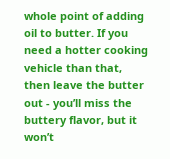whole point of adding oil to butter. If you need a hotter cooking vehicle than that, then leave the butter out - you’ll miss the buttery flavor, but it won’t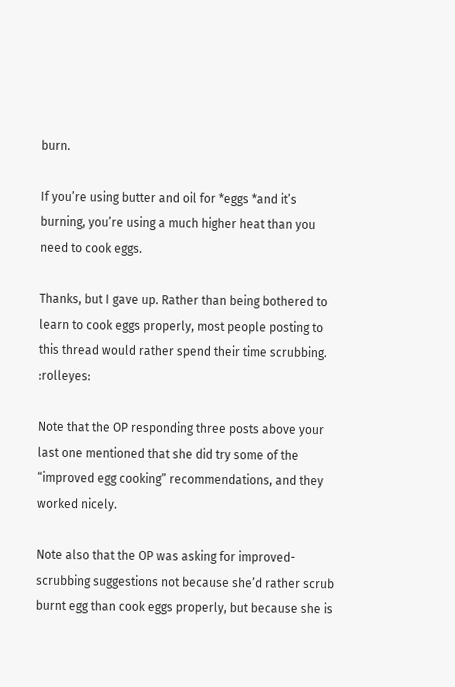burn.

If you’re using butter and oil for *eggs *and it’s burning, you’re using a much higher heat than you need to cook eggs.

Thanks, but I gave up. Rather than being bothered to learn to cook eggs properly, most people posting to this thread would rather spend their time scrubbing. :rolleyes:

Note that the OP responding three posts above your last one mentioned that she did try some of the “improved egg cooking” recommendations, and they worked nicely.

Note also that the OP was asking for improved-scrubbing suggestions not because she’d rather scrub burnt egg than cook eggs properly, but because she is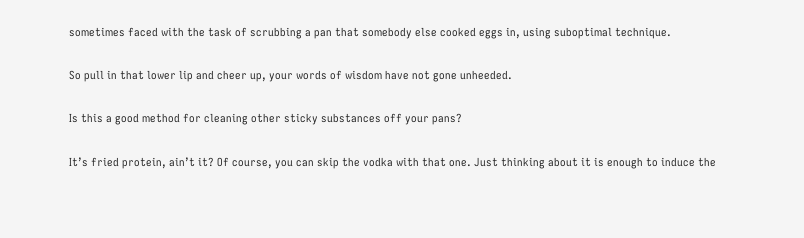sometimes faced with the task of scrubbing a pan that somebody else cooked eggs in, using suboptimal technique.

So pull in that lower lip and cheer up, your words of wisdom have not gone unheeded.

Is this a good method for cleaning other sticky substances off your pans?

It’s fried protein, ain’t it? Of course, you can skip the vodka with that one. Just thinking about it is enough to induce the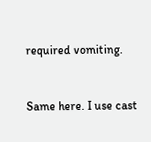required vomiting.


Same here. I use cast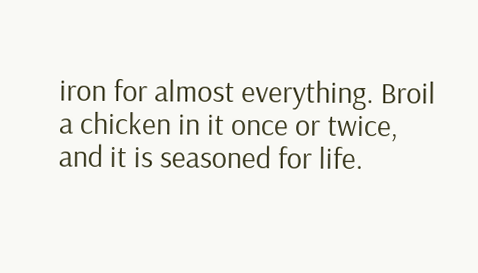iron for almost everything. Broil a chicken in it once or twice, and it is seasoned for life.